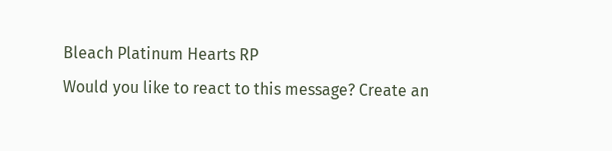Bleach Platinum Hearts RP
Would you like to react to this message? Create an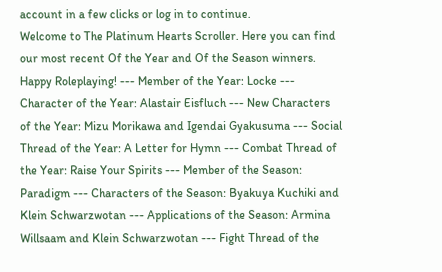account in a few clicks or log in to continue.
Welcome to The Platinum Hearts Scroller. Here you can find our most recent Of the Year and Of the Season winners. Happy Roleplaying! --- Member of the Year: Locke --- Character of the Year: Alastair Eisfluch --- New Characters of the Year: Mizu Morikawa and Igendai Gyakusuma --- Social Thread of the Year: A Letter for Hymn --- Combat Thread of the Year: Raise Your Spirits --- Member of the Season: Paradigm --- Characters of the Season: Byakuya Kuchiki and Klein Schwarzwotan --- Applications of the Season: Armina Willsaam and Klein Schwarzwotan --- Fight Thread of the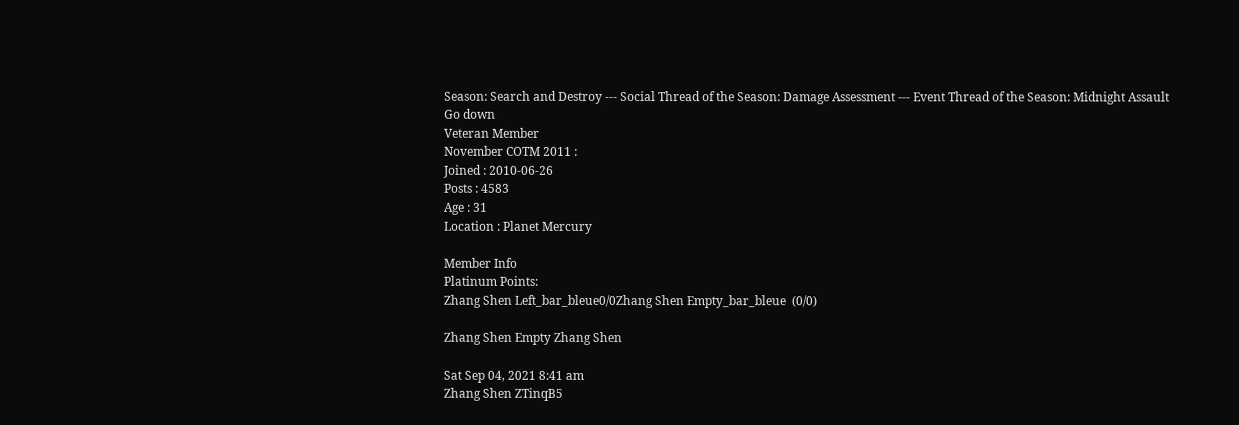Season: Search and Destroy --- Social Thread of the Season: Damage Assessment --- Event Thread of the Season: Midnight Assault
Go down
Veteran Member
November COTM 2011 :
Joined : 2010-06-26
Posts : 4583
Age : 31
Location : Planet Mercury

Member Info
Platinum Points:
Zhang Shen Left_bar_bleue0/0Zhang Shen Empty_bar_bleue  (0/0)

Zhang Shen Empty Zhang Shen

Sat Sep 04, 2021 8:41 am
Zhang Shen ZTinqB5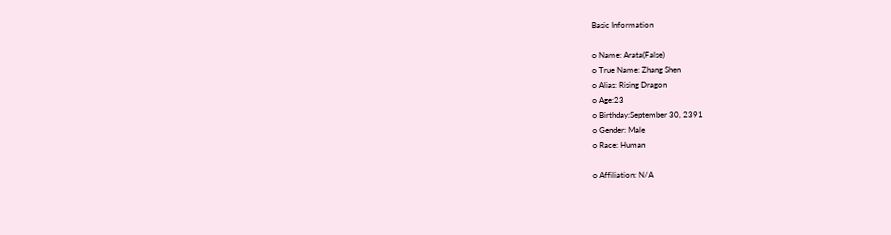Basic Information

○ Name: Arata(False)
○ True Name: Zhang Shen
○ Alias: Rising Dragon
○ Age:23
○ Birthday:September 30, 2391
○ Gender: Male
○ Race: Human

○ Affiliation: N/A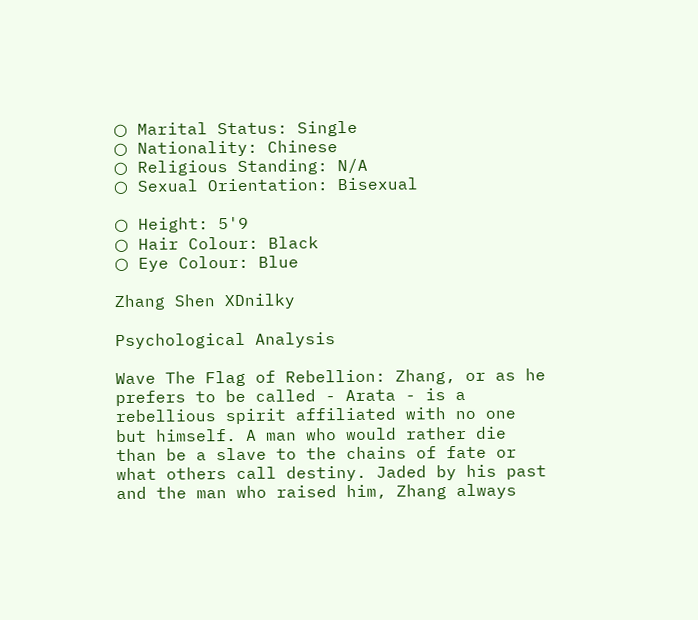○ Marital Status: Single
○ Nationality: Chinese
○ Religious Standing: N/A
○ Sexual Orientation: Bisexual

○ Height: 5'9
○ Hair Colour: Black
○ Eye Colour: Blue

Zhang Shen XDnilky

Psychological Analysis

Wave The Flag of Rebellion: Zhang, or as he prefers to be called - Arata - is a rebellious spirit affiliated with no one but himself. A man who would rather die than be a slave to the chains of fate or what others call destiny. Jaded by his past and the man who raised him, Zhang always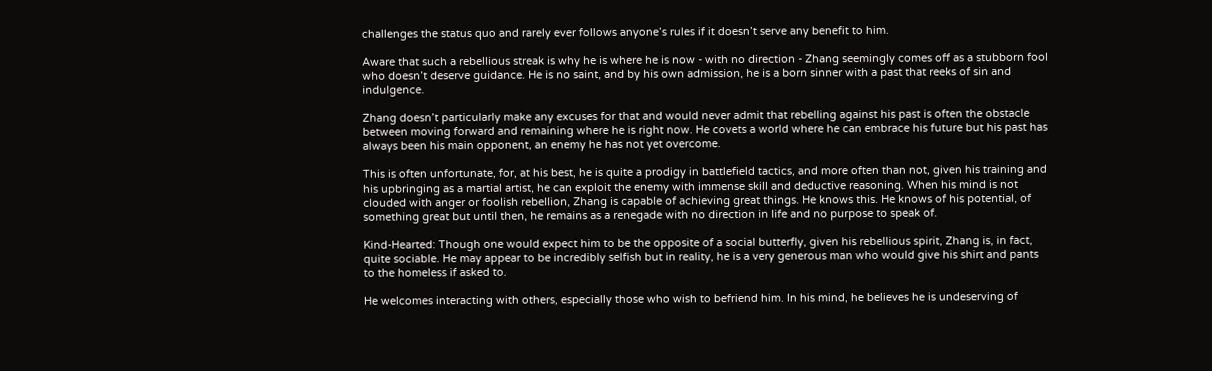challenges the status quo and rarely ever follows anyone’s rules if it doesn’t serve any benefit to him.

Aware that such a rebellious streak is why he is where he is now - with no direction - Zhang seemingly comes off as a stubborn fool who doesn’t deserve guidance. He is no saint, and by his own admission, he is a born sinner with a past that reeks of sin and indulgence.

Zhang doesn’t particularly make any excuses for that and would never admit that rebelling against his past is often the obstacle between moving forward and remaining where he is right now. He covets a world where he can embrace his future but his past has always been his main opponent, an enemy he has not yet overcome.

This is often unfortunate, for, at his best, he is quite a prodigy in battlefield tactics, and more often than not, given his training and his upbringing as a martial artist, he can exploit the enemy with immense skill and deductive reasoning. When his mind is not clouded with anger or foolish rebellion, Zhang is capable of achieving great things. He knows this. He knows of his potential, of something great but until then, he remains as a renegade with no direction in life and no purpose to speak of.

Kind-Hearted: Though one would expect him to be the opposite of a social butterfly, given his rebellious spirit, Zhang is, in fact, quite sociable. He may appear to be incredibly selfish but in reality, he is a very generous man who would give his shirt and pants to the homeless if asked to.

He welcomes interacting with others, especially those who wish to befriend him. In his mind, he believes he is undeserving of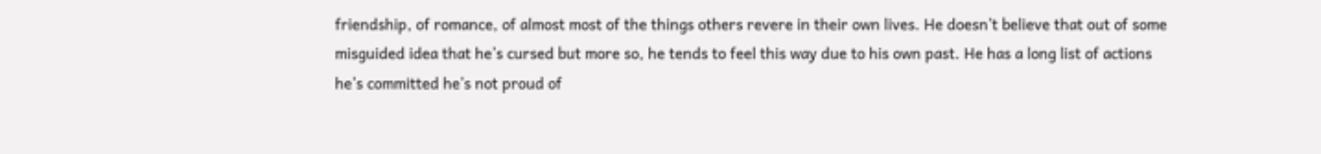friendship, of romance, of almost most of the things others revere in their own lives. He doesn’t believe that out of some misguided idea that he’s cursed but more so, he tends to feel this way due to his own past. He has a long list of actions he’s committed he’s not proud of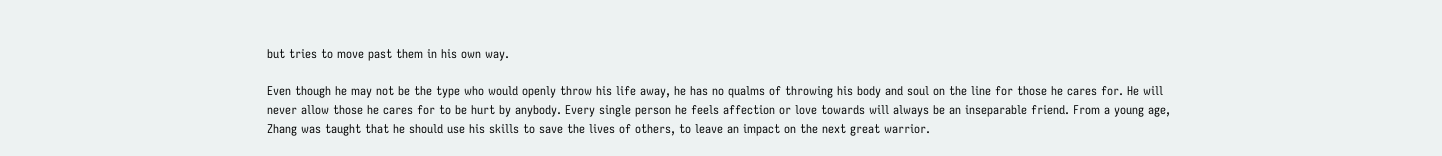but tries to move past them in his own way.

Even though he may not be the type who would openly throw his life away, he has no qualms of throwing his body and soul on the line for those he cares for. He will never allow those he cares for to be hurt by anybody. Every single person he feels affection or love towards will always be an inseparable friend. From a young age, Zhang was taught that he should use his skills to save the lives of others, to leave an impact on the next great warrior.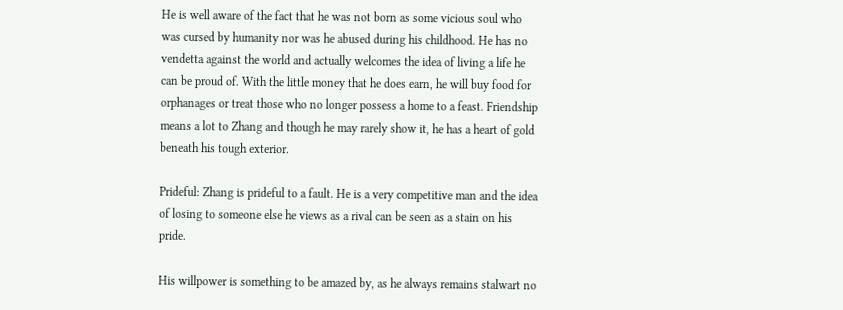He is well aware of the fact that he was not born as some vicious soul who was cursed by humanity nor was he abused during his childhood. He has no vendetta against the world and actually welcomes the idea of living a life he can be proud of. With the little money that he does earn, he will buy food for orphanages or treat those who no longer possess a home to a feast. Friendship means a lot to Zhang and though he may rarely show it, he has a heart of gold beneath his tough exterior.

Prideful: Zhang is prideful to a fault. He is a very competitive man and the idea of losing to someone else he views as a rival can be seen as a stain on his pride.

His willpower is something to be amazed by, as he always remains stalwart no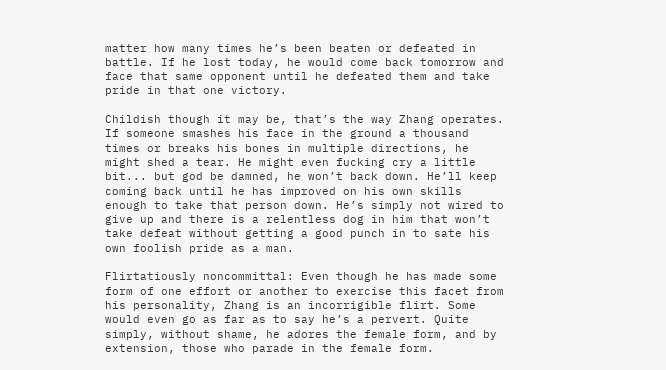matter how many times he’s been beaten or defeated in battle. If he lost today, he would come back tomorrow and face that same opponent until he defeated them and take pride in that one victory.

Childish though it may be, that’s the way Zhang operates. If someone smashes his face in the ground a thousand times or breaks his bones in multiple directions, he might shed a tear. He might even fucking cry a little bit... but god be damned, he won’t back down. He’ll keep coming back until he has improved on his own skills enough to take that person down. He’s simply not wired to give up and there is a relentless dog in him that won’t take defeat without getting a good punch in to sate his own foolish pride as a man.

Flirtatiously noncommittal: Even though he has made some form of one effort or another to exercise this facet from his personality, Zhang is an incorrigible flirt. Some would even go as far as to say he’s a pervert. Quite simply, without shame, he adores the female form, and by extension, those who parade in the female form.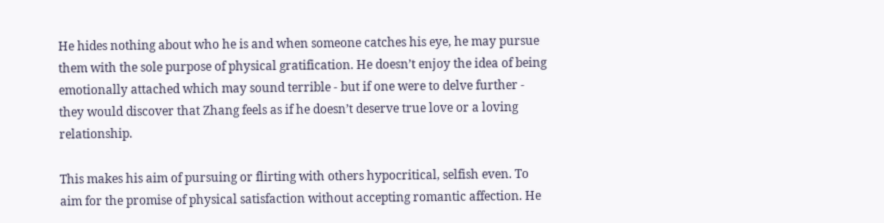He hides nothing about who he is and when someone catches his eye, he may pursue them with the sole purpose of physical gratification. He doesn’t enjoy the idea of being emotionally attached which may sound terrible - but if one were to delve further - they would discover that Zhang feels as if he doesn’t deserve true love or a loving relationship.

This makes his aim of pursuing or flirting with others hypocritical, selfish even. To aim for the promise of physical satisfaction without accepting romantic affection. He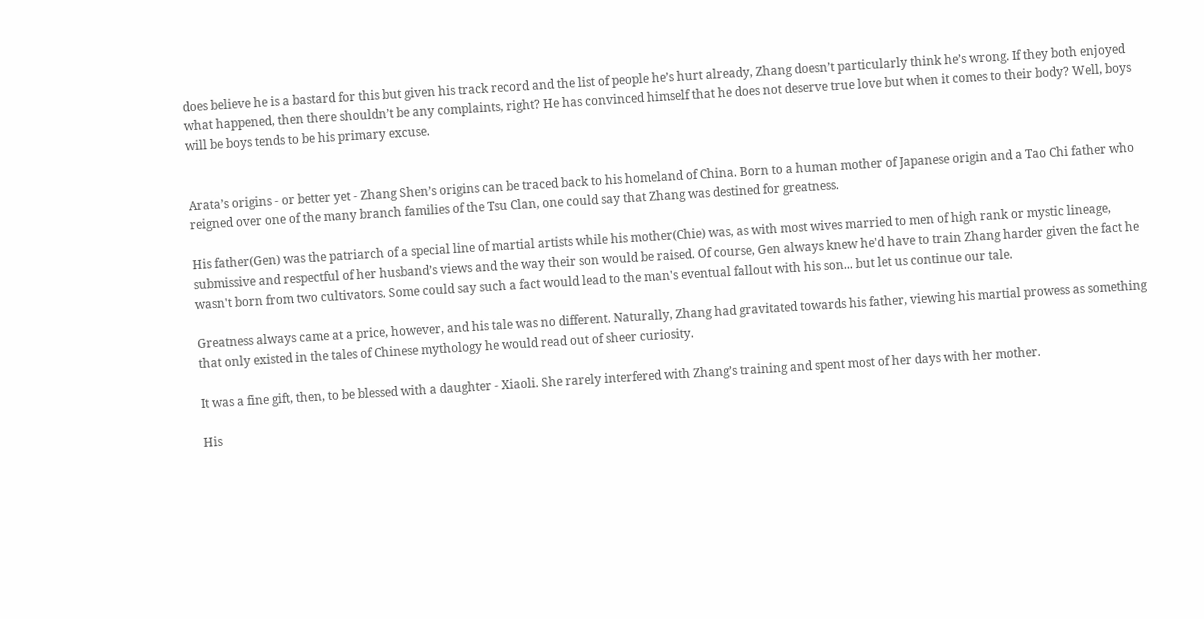does believe he is a bastard for this but given his track record and the list of people he’s hurt already, Zhang doesn’t particularly think he’s wrong. If they both enjoyed what happened, then there shouldn’t be any complaints, right? He has convinced himself that he does not deserve true love but when it comes to their body? Well, boys will be boys tends to be his primary excuse.


Arata’s origins - or better yet - Zhang Shen’s origins can be traced back to his homeland of China. Born to a human mother of Japanese origin and a Tao Chi father who reigned over one of the many branch families of the Tsu Clan, one could say that Zhang was destined for greatness.

His father(Gen) was the patriarch of a special line of martial artists while his mother(Chie) was, as with most wives married to men of high rank or mystic lineage, submissive and respectful of her husband’s views and the way their son would be raised. Of course, Gen always knew he'd have to train Zhang harder given the fact he wasn't born from two cultivators. Some could say such a fact would lead to the man's eventual fallout with his son... but let us continue our tale.

Greatness always came at a price, however, and his tale was no different. Naturally, Zhang had gravitated towards his father, viewing his martial prowess as something that only existed in the tales of Chinese mythology he would read out of sheer curiosity.

It was a fine gift, then, to be blessed with a daughter - Xiaoli. She rarely interfered with Zhang’s training and spent most of her days with her mother.

His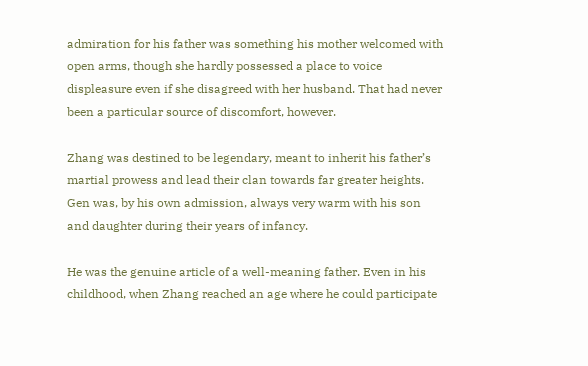admiration for his father was something his mother welcomed with open arms, though she hardly possessed a place to voice displeasure even if she disagreed with her husband. That had never been a particular source of discomfort, however.

Zhang was destined to be legendary, meant to inherit his father’s martial prowess and lead their clan towards far greater heights. Gen was, by his own admission, always very warm with his son and daughter during their years of infancy.

He was the genuine article of a well-meaning father. Even in his childhood, when Zhang reached an age where he could participate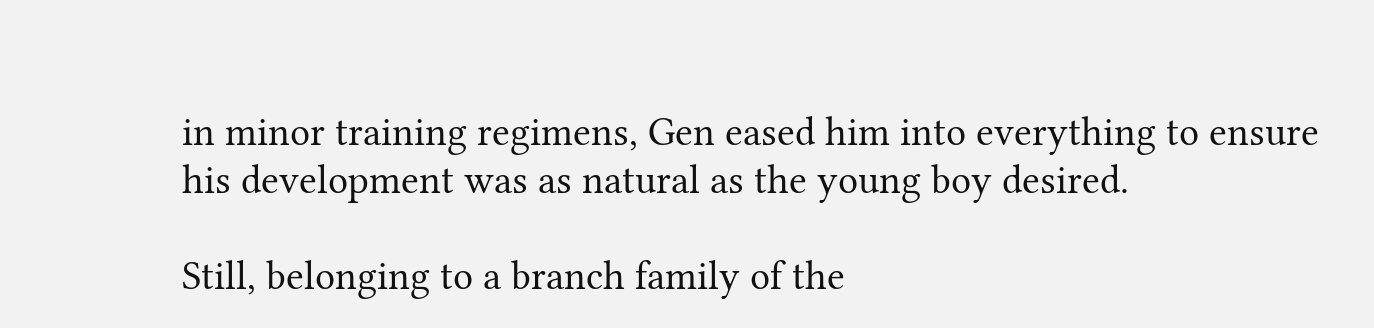in minor training regimens, Gen eased him into everything to ensure his development was as natural as the young boy desired.

Still, belonging to a branch family of the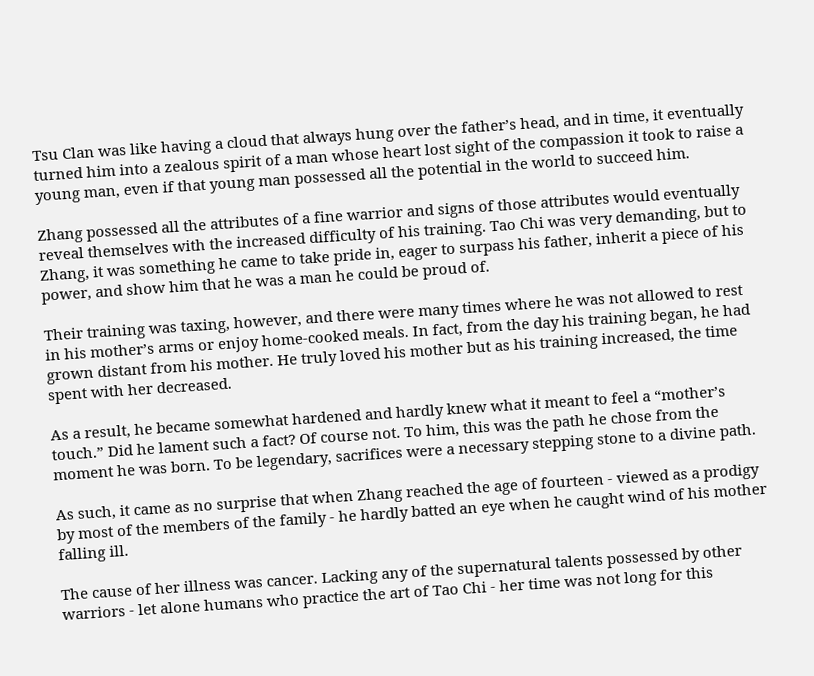Tsu Clan was like having a cloud that always hung over the father’s head, and in time, it eventually turned him into a zealous spirit of a man whose heart lost sight of the compassion it took to raise a young man, even if that young man possessed all the potential in the world to succeed him.

Zhang possessed all the attributes of a fine warrior and signs of those attributes would eventually reveal themselves with the increased difficulty of his training. Tao Chi was very demanding, but to Zhang, it was something he came to take pride in, eager to surpass his father, inherit a piece of his power, and show him that he was a man he could be proud of.

Their training was taxing, however, and there were many times where he was not allowed to rest in his mother’s arms or enjoy home-cooked meals. In fact, from the day his training began, he had grown distant from his mother. He truly loved his mother but as his training increased, the time spent with her decreased.

As a result, he became somewhat hardened and hardly knew what it meant to feel a “mother’s touch.” Did he lament such a fact? Of course not. To him, this was the path he chose from the moment he was born. To be legendary, sacrifices were a necessary stepping stone to a divine path.

As such, it came as no surprise that when Zhang reached the age of fourteen - viewed as a prodigy by most of the members of the family - he hardly batted an eye when he caught wind of his mother falling ill.

The cause of her illness was cancer. Lacking any of the supernatural talents possessed by other warriors - let alone humans who practice the art of Tao Chi - her time was not long for this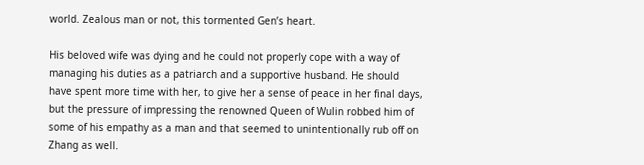world. Zealous man or not, this tormented Gen’s heart.

His beloved wife was dying and he could not properly cope with a way of managing his duties as a patriarch and a supportive husband. He should have spent more time with her, to give her a sense of peace in her final days, but the pressure of impressing the renowned Queen of Wulin robbed him of some of his empathy as a man and that seemed to unintentionally rub off on Zhang as well.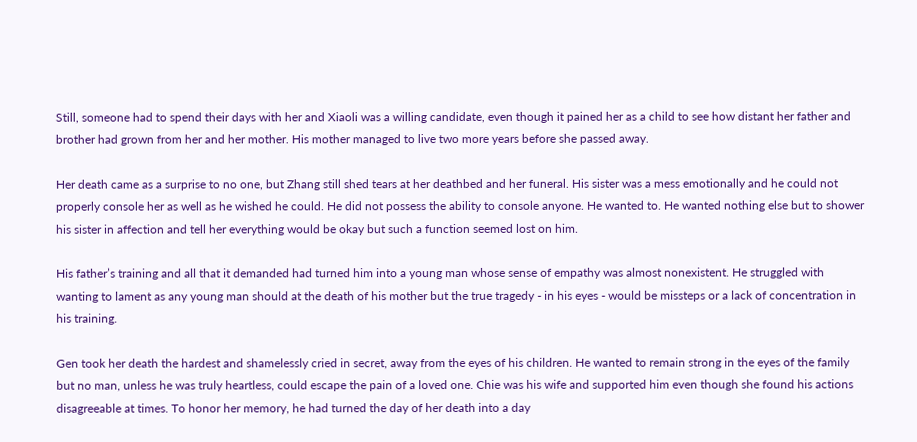Still, someone had to spend their days with her and Xiaoli was a willing candidate, even though it pained her as a child to see how distant her father and brother had grown from her and her mother. His mother managed to live two more years before she passed away.

Her death came as a surprise to no one, but Zhang still shed tears at her deathbed and her funeral. His sister was a mess emotionally and he could not properly console her as well as he wished he could. He did not possess the ability to console anyone. He wanted to. He wanted nothing else but to shower his sister in affection and tell her everything would be okay but such a function seemed lost on him.

His father’s training and all that it demanded had turned him into a young man whose sense of empathy was almost nonexistent. He struggled with wanting to lament as any young man should at the death of his mother but the true tragedy - in his eyes - would be missteps or a lack of concentration in his training.

Gen took her death the hardest and shamelessly cried in secret, away from the eyes of his children. He wanted to remain strong in the eyes of the family but no man, unless he was truly heartless, could escape the pain of a loved one. Chie was his wife and supported him even though she found his actions disagreeable at times. To honor her memory, he had turned the day of her death into a day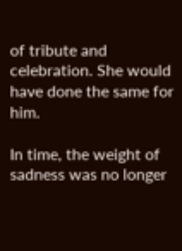of tribute and celebration. She would have done the same for him.

In time, the weight of sadness was no longer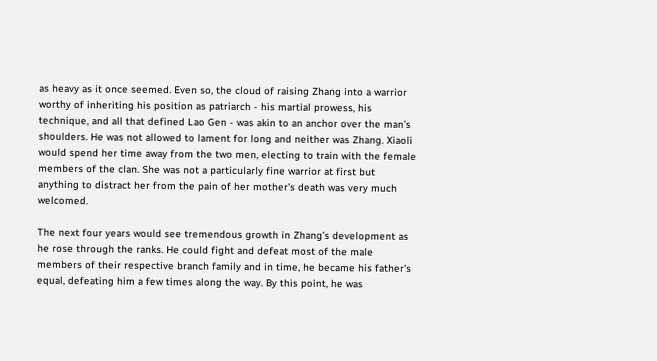as heavy as it once seemed. Even so, the cloud of raising Zhang into a warrior worthy of inheriting his position as patriarch - his martial prowess, his technique, and all that defined Lao Gen - was akin to an anchor over the man’s shoulders. He was not allowed to lament for long and neither was Zhang. Xiaoli would spend her time away from the two men, electing to train with the female members of the clan. She was not a particularly fine warrior at first but anything to distract her from the pain of her mother’s death was very much welcomed.

The next four years would see tremendous growth in Zhang’s development as he rose through the ranks. He could fight and defeat most of the male members of their respective branch family and in time, he became his father’s equal, defeating him a few times along the way. By this point, he was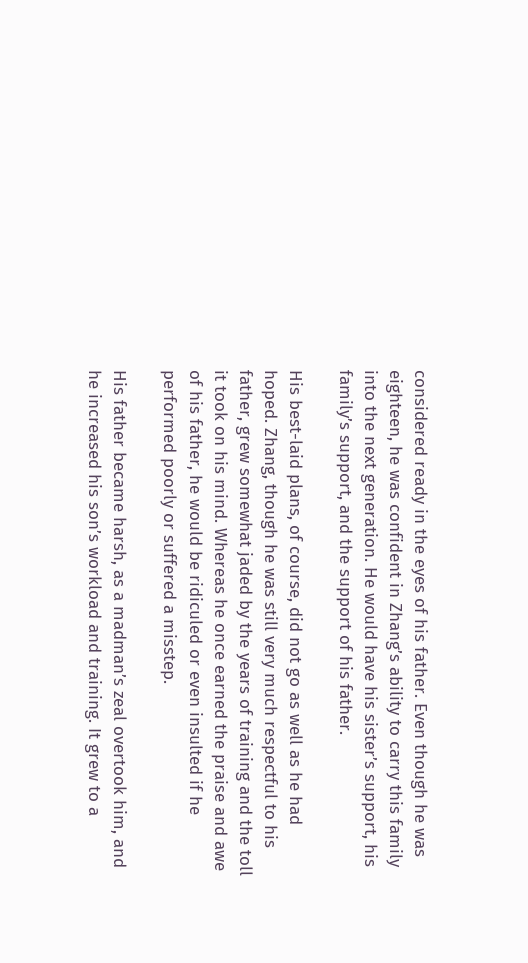considered ready in the eyes of his father. Even though he was eighteen, he was confident in Zhang’s ability to carry this family into the next generation. He would have his sister’s support, his family’s support, and the support of his father.

His best-laid plans, of course, did not go as well as he had hoped. Zhang, though he was still very much respectful to his father, grew somewhat jaded by the years of training and the toll it took on his mind. Whereas he once earned the praise and awe of his father, he would be ridiculed or even insulted if he performed poorly or suffered a misstep.

His father became harsh, as a madman’s zeal overtook him, and he increased his son’s workload and training. It grew to a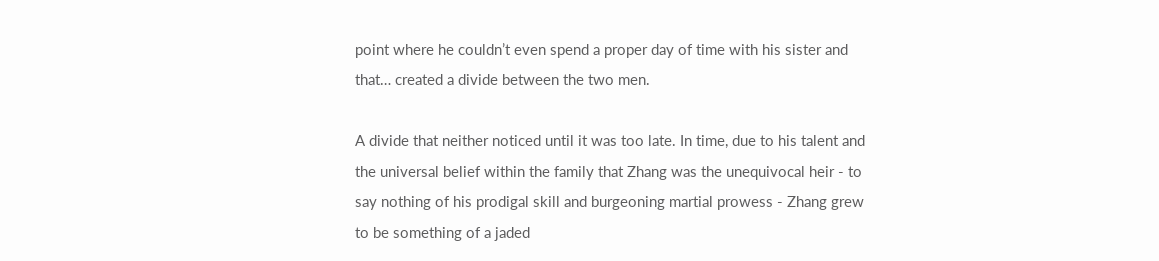point where he couldn’t even spend a proper day of time with his sister and that… created a divide between the two men.

A divide that neither noticed until it was too late. In time, due to his talent and the universal belief within the family that Zhang was the unequivocal heir - to say nothing of his prodigal skill and burgeoning martial prowess - Zhang grew to be something of a jaded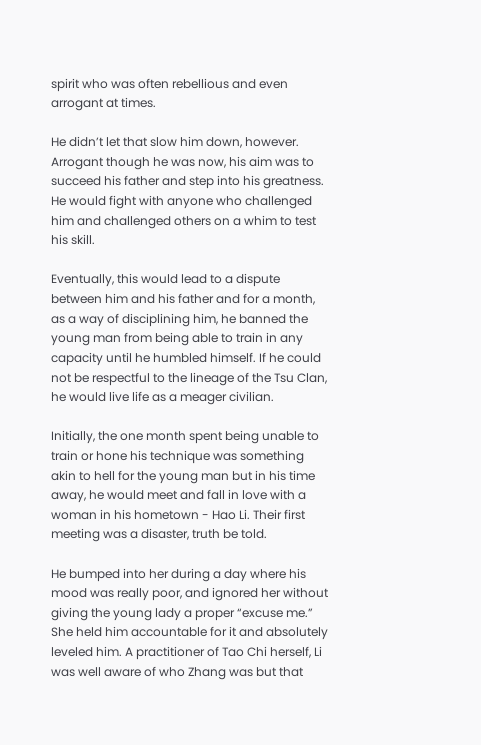spirit who was often rebellious and even arrogant at times.

He didn’t let that slow him down, however. Arrogant though he was now, his aim was to succeed his father and step into his greatness. He would fight with anyone who challenged him and challenged others on a whim to test his skill.

Eventually, this would lead to a dispute between him and his father and for a month, as a way of disciplining him, he banned the young man from being able to train in any capacity until he humbled himself. If he could not be respectful to the lineage of the Tsu Clan, he would live life as a meager civilian.

Initially, the one month spent being unable to train or hone his technique was something akin to hell for the young man but in his time away, he would meet and fall in love with a woman in his hometown - Hao Li. Their first meeting was a disaster, truth be told.

He bumped into her during a day where his mood was really poor, and ignored her without giving the young lady a proper “excuse me.” She held him accountable for it and absolutely leveled him. A practitioner of Tao Chi herself, Li was well aware of who Zhang was but that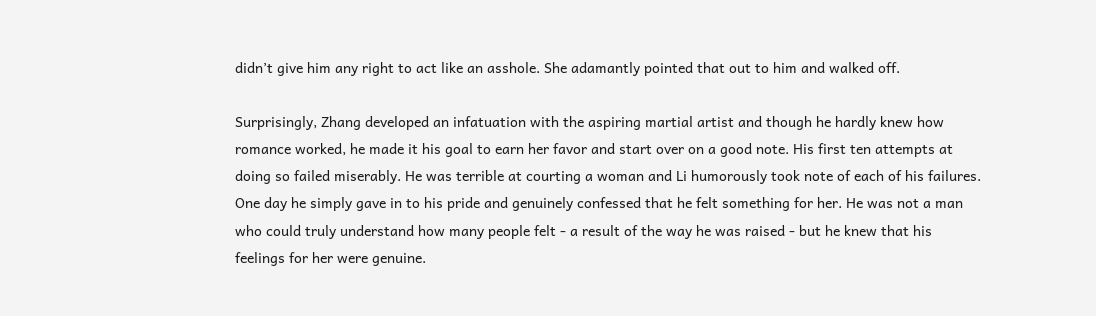didn’t give him any right to act like an asshole. She adamantly pointed that out to him and walked off.

Surprisingly, Zhang developed an infatuation with the aspiring martial artist and though he hardly knew how romance worked, he made it his goal to earn her favor and start over on a good note. His first ten attempts at doing so failed miserably. He was terrible at courting a woman and Li humorously took note of each of his failures. One day he simply gave in to his pride and genuinely confessed that he felt something for her. He was not a man who could truly understand how many people felt - a result of the way he was raised - but he knew that his feelings for her were genuine.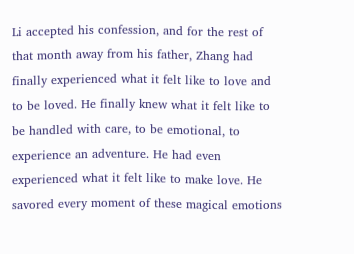Li accepted his confession, and for the rest of that month away from his father, Zhang had finally experienced what it felt like to love and to be loved. He finally knew what it felt like to be handled with care, to be emotional, to experience an adventure. He had even experienced what it felt like to make love. He savored every moment of these magical emotions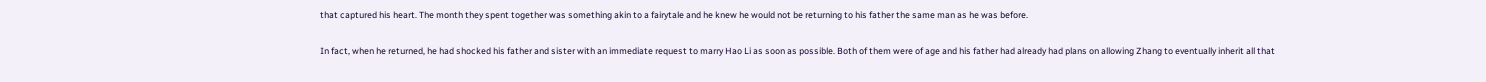that captured his heart. The month they spent together was something akin to a fairytale and he knew he would not be returning to his father the same man as he was before.

In fact, when he returned, he had shocked his father and sister with an immediate request to marry Hao Li as soon as possible. Both of them were of age and his father had already had plans on allowing Zhang to eventually inherit all that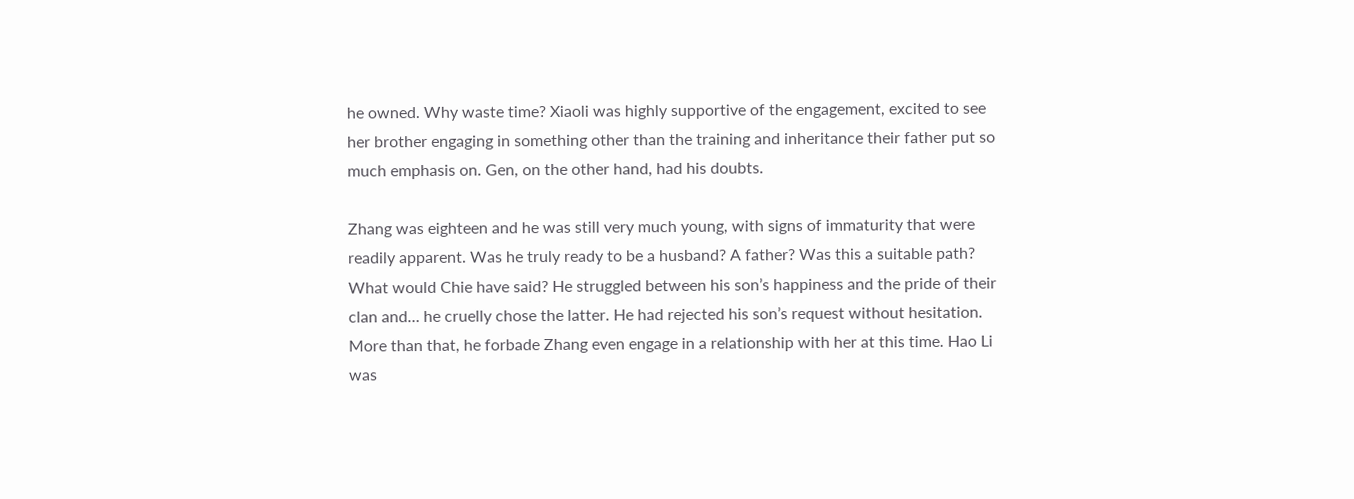he owned. Why waste time? Xiaoli was highly supportive of the engagement, excited to see her brother engaging in something other than the training and inheritance their father put so much emphasis on. Gen, on the other hand, had his doubts.

Zhang was eighteen and he was still very much young, with signs of immaturity that were readily apparent. Was he truly ready to be a husband? A father? Was this a suitable path? What would Chie have said? He struggled between his son’s happiness and the pride of their clan and… he cruelly chose the latter. He had rejected his son’s request without hesitation. More than that, he forbade Zhang even engage in a relationship with her at this time. Hao Li was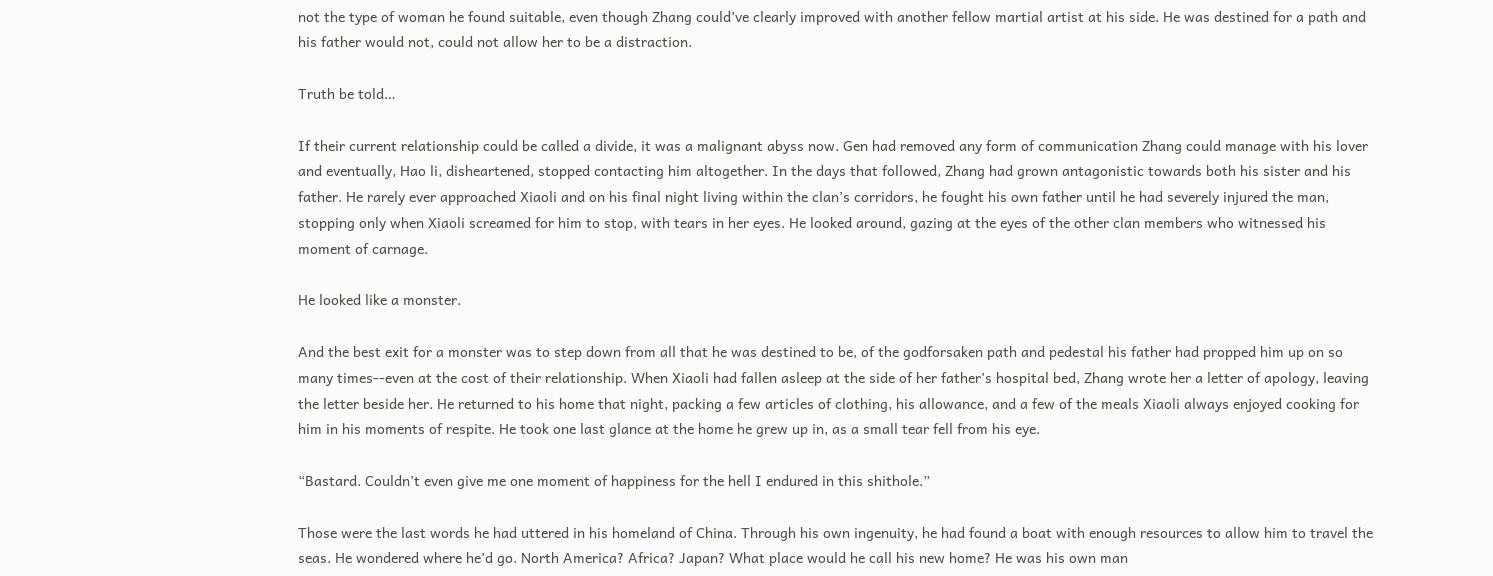not the type of woman he found suitable, even though Zhang could’ve clearly improved with another fellow martial artist at his side. He was destined for a path and his father would not, could not allow her to be a distraction.

Truth be told…

If their current relationship could be called a divide, it was a malignant abyss now. Gen had removed any form of communication Zhang could manage with his lover and eventually, Hao li, disheartened, stopped contacting him altogether. In the days that followed, Zhang had grown antagonistic towards both his sister and his father. He rarely ever approached Xiaoli and on his final night living within the clan’s corridors, he fought his own father until he had severely injured the man, stopping only when Xiaoli screamed for him to stop, with tears in her eyes. He looked around, gazing at the eyes of the other clan members who witnessed his moment of carnage.

He looked like a monster.

And the best exit for a monster was to step down from all that he was destined to be, of the godforsaken path and pedestal his father had propped him up on so many times--even at the cost of their relationship. When Xiaoli had fallen asleep at the side of her father’s hospital bed, Zhang wrote her a letter of apology, leaving the letter beside her. He returned to his home that night, packing a few articles of clothing, his allowance, and a few of the meals Xiaoli always enjoyed cooking for him in his moments of respite. He took one last glance at the home he grew up in, as a small tear fell from his eye.

“Bastard. Couldn’t even give me one moment of happiness for the hell I endured in this shithole.”

Those were the last words he had uttered in his homeland of China. Through his own ingenuity, he had found a boat with enough resources to allow him to travel the seas. He wondered where he’d go. North America? Africa? Japan? What place would he call his new home? He was his own man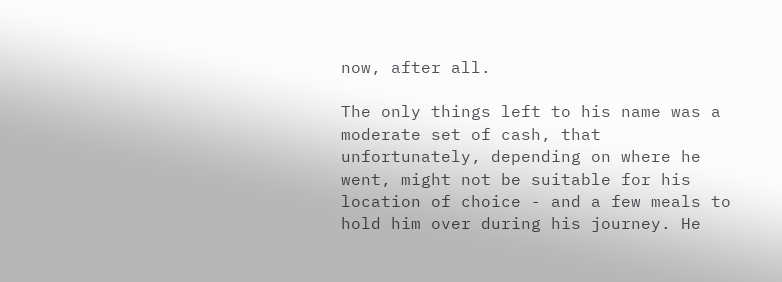now, after all.

The only things left to his name was a moderate set of cash, that unfortunately, depending on where he went, might not be suitable for his location of choice - and a few meals to hold him over during his journey. He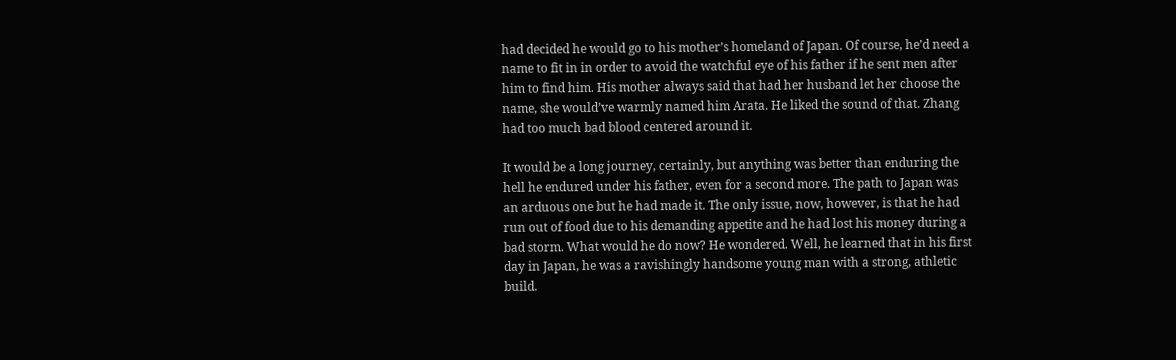had decided he would go to his mother’s homeland of Japan. Of course, he’d need a name to fit in in order to avoid the watchful eye of his father if he sent men after him to find him. His mother always said that had her husband let her choose the name, she would’ve warmly named him Arata. He liked the sound of that. Zhang had too much bad blood centered around it.

It would be a long journey, certainly, but anything was better than enduring the hell he endured under his father, even for a second more. The path to Japan was an arduous one but he had made it. The only issue, now, however, is that he had run out of food due to his demanding appetite and he had lost his money during a bad storm. What would he do now? He wondered. Well, he learned that in his first day in Japan, he was a ravishingly handsome young man with a strong, athletic build.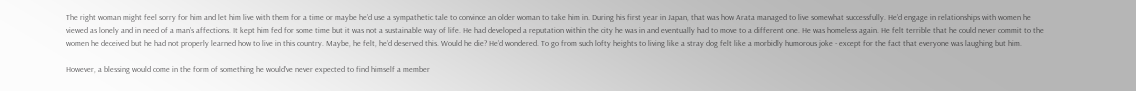The right woman might feel sorry for him and let him live with them for a time or maybe he’d use a sympathetic tale to convince an older woman to take him in. During his first year in Japan, that was how Arata managed to live somewhat successfully. He’d engage in relationships with women he viewed as lonely and in need of a man’s affections. It kept him fed for some time but it was not a sustainable way of life. He had developed a reputation within the city he was in and eventually had to move to a different one. He was homeless again. He felt terrible that he could never commit to the women he deceived but he had not properly learned how to live in this country. Maybe, he felt, he’d deserved this. Would he die? He’d wondered. To go from such lofty heights to living like a stray dog felt like a morbidly humorous joke - except for the fact that everyone was laughing but him.

However, a blessing would come in the form of something he would’ve never expected to find himself a member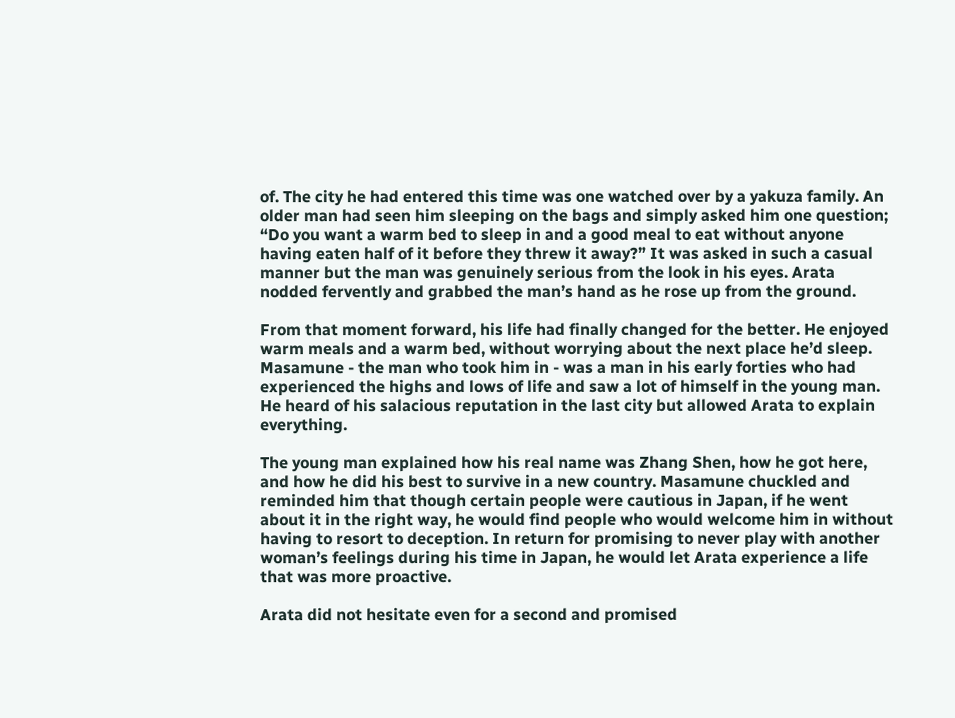of. The city he had entered this time was one watched over by a yakuza family. An older man had seen him sleeping on the bags and simply asked him one question; “Do you want a warm bed to sleep in and a good meal to eat without anyone having eaten half of it before they threw it away?” It was asked in such a casual manner but the man was genuinely serious from the look in his eyes. Arata nodded fervently and grabbed the man’s hand as he rose up from the ground.

From that moment forward, his life had finally changed for the better. He enjoyed warm meals and a warm bed, without worrying about the next place he’d sleep. Masamune - the man who took him in - was a man in his early forties who had experienced the highs and lows of life and saw a lot of himself in the young man. He heard of his salacious reputation in the last city but allowed Arata to explain everything.

The young man explained how his real name was Zhang Shen, how he got here, and how he did his best to survive in a new country. Masamune chuckled and reminded him that though certain people were cautious in Japan, if he went about it in the right way, he would find people who would welcome him in without having to resort to deception. In return for promising to never play with another woman’s feelings during his time in Japan, he would let Arata experience a life that was more proactive.

Arata did not hesitate even for a second and promised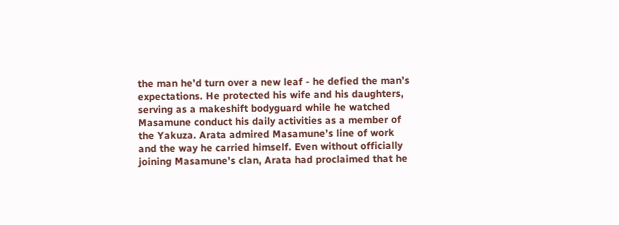the man he’d turn over a new leaf - he defied the man’s expectations. He protected his wife and his daughters, serving as a makeshift bodyguard while he watched Masamune conduct his daily activities as a member of the Yakuza. Arata admired Masamune’s line of work and the way he carried himself. Even without officially joining Masamune’s clan, Arata had proclaimed that he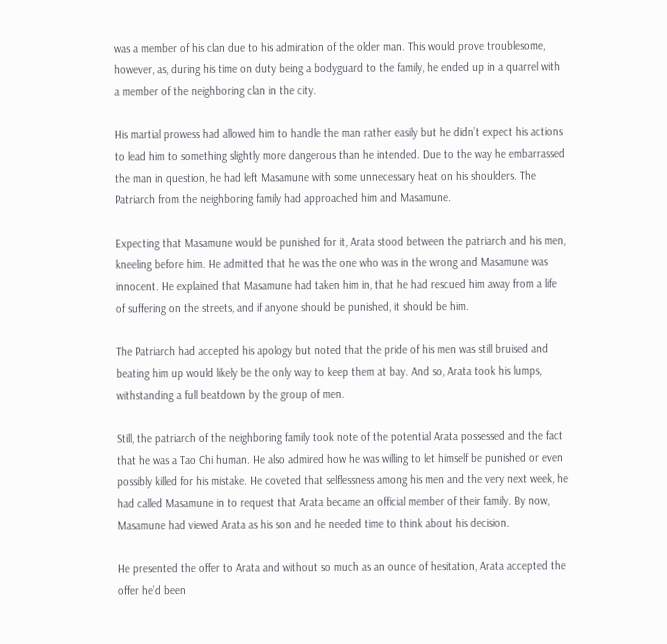was a member of his clan due to his admiration of the older man. This would prove troublesome, however, as, during his time on duty being a bodyguard to the family, he ended up in a quarrel with a member of the neighboring clan in the city.

His martial prowess had allowed him to handle the man rather easily but he didn’t expect his actions to lead him to something slightly more dangerous than he intended. Due to the way he embarrassed the man in question, he had left Masamune with some unnecessary heat on his shoulders. The Patriarch from the neighboring family had approached him and Masamune.

Expecting that Masamune would be punished for it, Arata stood between the patriarch and his men, kneeling before him. He admitted that he was the one who was in the wrong and Masamune was innocent. He explained that Masamune had taken him in, that he had rescued him away from a life of suffering on the streets, and if anyone should be punished, it should be him.

The Patriarch had accepted his apology but noted that the pride of his men was still bruised and beating him up would likely be the only way to keep them at bay. And so, Arata took his lumps, withstanding a full beatdown by the group of men.

Still, the patriarch of the neighboring family took note of the potential Arata possessed and the fact that he was a Tao Chi human. He also admired how he was willing to let himself be punished or even possibly killed for his mistake. He coveted that selflessness among his men and the very next week, he had called Masamune in to request that Arata became an official member of their family. By now, Masamune had viewed Arata as his son and he needed time to think about his decision.

He presented the offer to Arata and without so much as an ounce of hesitation, Arata accepted the offer he’d been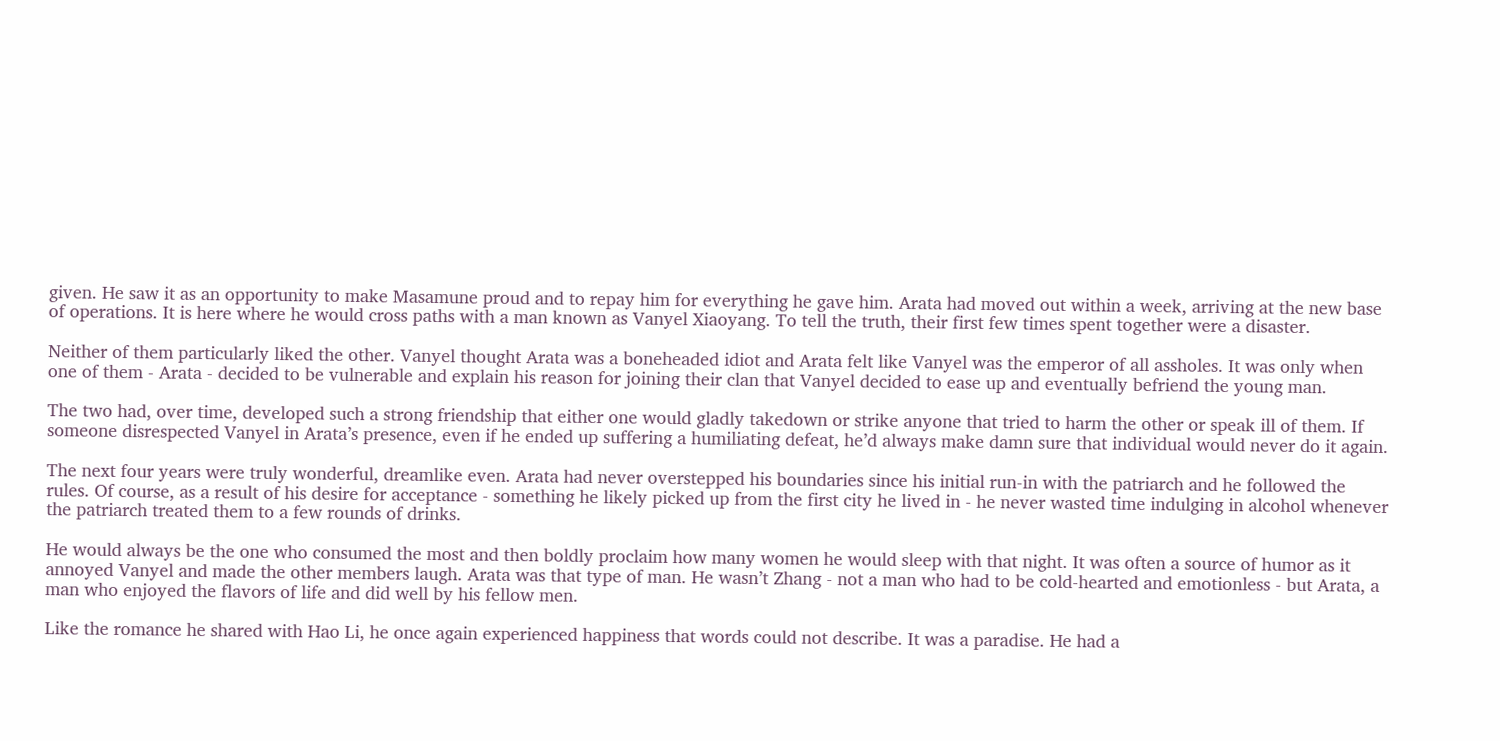given. He saw it as an opportunity to make Masamune proud and to repay him for everything he gave him. Arata had moved out within a week, arriving at the new base of operations. It is here where he would cross paths with a man known as Vanyel Xiaoyang. To tell the truth, their first few times spent together were a disaster.

Neither of them particularly liked the other. Vanyel thought Arata was a boneheaded idiot and Arata felt like Vanyel was the emperor of all assholes. It was only when one of them - Arata - decided to be vulnerable and explain his reason for joining their clan that Vanyel decided to ease up and eventually befriend the young man.

The two had, over time, developed such a strong friendship that either one would gladly takedown or strike anyone that tried to harm the other or speak ill of them. If someone disrespected Vanyel in Arata’s presence, even if he ended up suffering a humiliating defeat, he’d always make damn sure that individual would never do it again.

The next four years were truly wonderful, dreamlike even. Arata had never overstepped his boundaries since his initial run-in with the patriarch and he followed the rules. Of course, as a result of his desire for acceptance - something he likely picked up from the first city he lived in - he never wasted time indulging in alcohol whenever the patriarch treated them to a few rounds of drinks.

He would always be the one who consumed the most and then boldly proclaim how many women he would sleep with that night. It was often a source of humor as it annoyed Vanyel and made the other members laugh. Arata was that type of man. He wasn’t Zhang - not a man who had to be cold-hearted and emotionless - but Arata, a man who enjoyed the flavors of life and did well by his fellow men.

Like the romance he shared with Hao Li, he once again experienced happiness that words could not describe. It was a paradise. He had a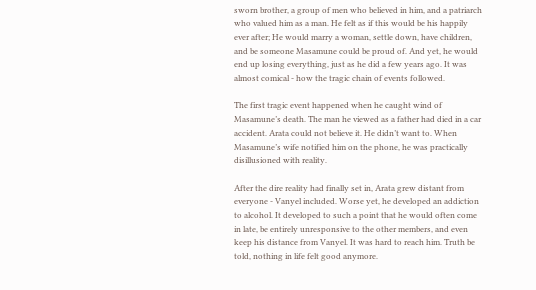sworn brother, a group of men who believed in him, and a patriarch who valued him as a man. He felt as if this would be his happily ever after; He would marry a woman, settle down, have children, and be someone Masamune could be proud of. And yet, he would end up losing everything, just as he did a few years ago. It was almost comical - how the tragic chain of events followed.

The first tragic event happened when he caught wind of Masamune’s death. The man he viewed as a father had died in a car accident. Arata could not believe it. He didn’t want to. When Masamune’s wife notified him on the phone, he was practically disillusioned with reality.

After the dire reality had finally set in, Arata grew distant from everyone - Vanyel included. Worse yet, he developed an addiction to alcohol. It developed to such a point that he would often come in late, be entirely unresponsive to the other members, and even keep his distance from Vanyel. It was hard to reach him. Truth be told, nothing in life felt good anymore.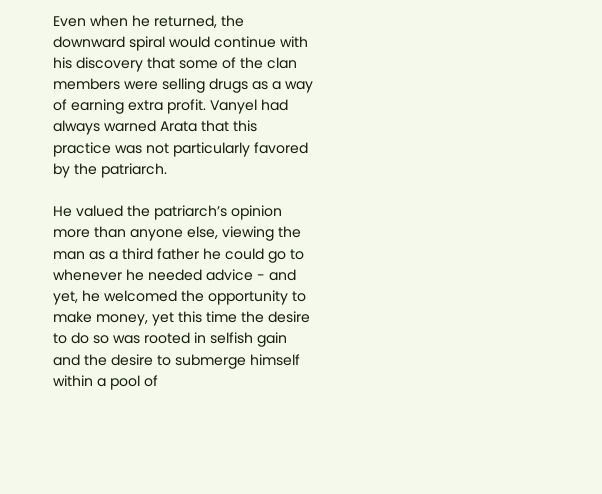Even when he returned, the downward spiral would continue with his discovery that some of the clan members were selling drugs as a way of earning extra profit. Vanyel had always warned Arata that this practice was not particularly favored by the patriarch.

He valued the patriarch’s opinion more than anyone else, viewing the man as a third father he could go to whenever he needed advice - and yet, he welcomed the opportunity to make money, yet this time the desire to do so was rooted in selfish gain and the desire to submerge himself within a pool of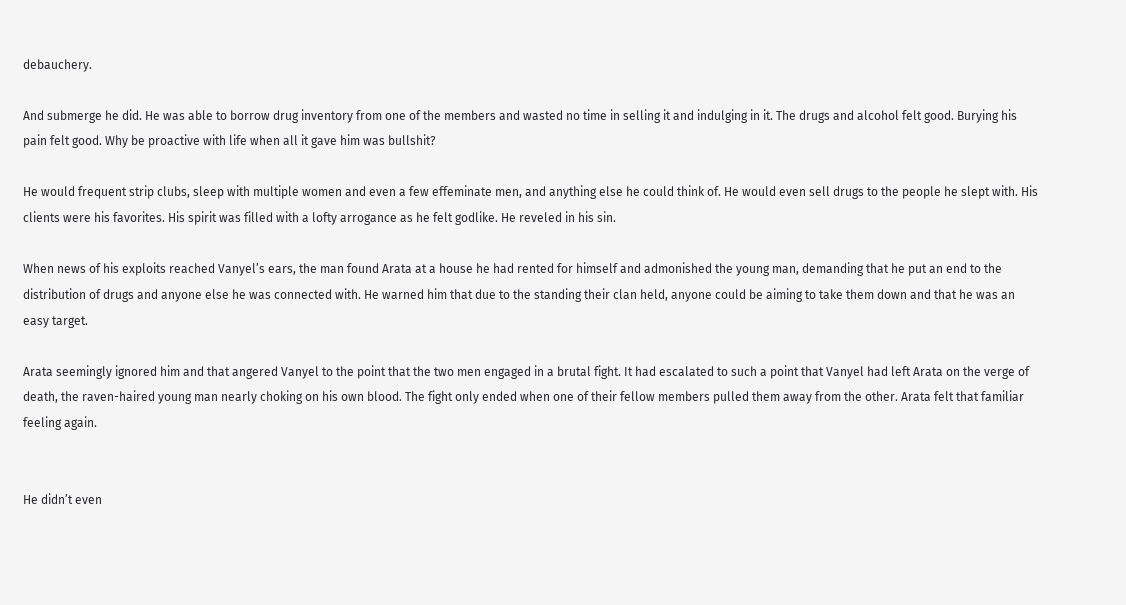debauchery.

And submerge he did. He was able to borrow drug inventory from one of the members and wasted no time in selling it and indulging in it. The drugs and alcohol felt good. Burying his pain felt good. Why be proactive with life when all it gave him was bullshit?

He would frequent strip clubs, sleep with multiple women and even a few effeminate men, and anything else he could think of. He would even sell drugs to the people he slept with. His clients were his favorites. His spirit was filled with a lofty arrogance as he felt godlike. He reveled in his sin.

When news of his exploits reached Vanyel’s ears, the man found Arata at a house he had rented for himself and admonished the young man, demanding that he put an end to the distribution of drugs and anyone else he was connected with. He warned him that due to the standing their clan held, anyone could be aiming to take them down and that he was an easy target.

Arata seemingly ignored him and that angered Vanyel to the point that the two men engaged in a brutal fight. It had escalated to such a point that Vanyel had left Arata on the verge of death, the raven-haired young man nearly choking on his own blood. The fight only ended when one of their fellow members pulled them away from the other. Arata felt that familiar feeling again.


He didn’t even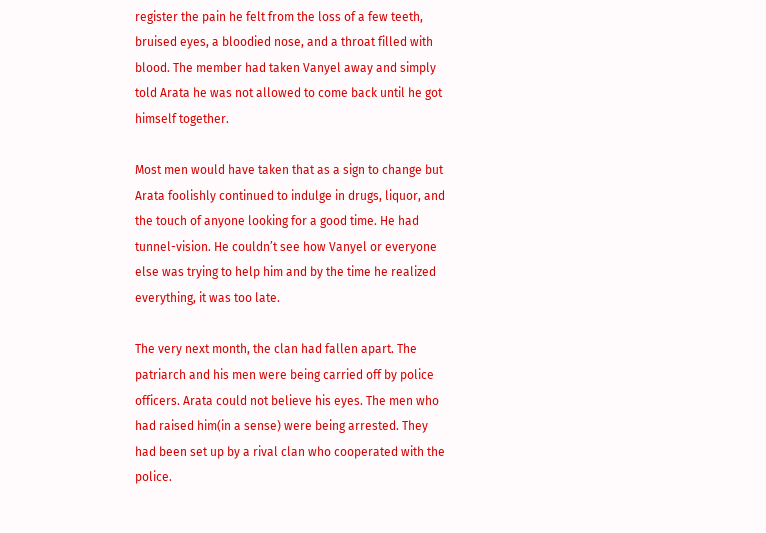register the pain he felt from the loss of a few teeth, bruised eyes, a bloodied nose, and a throat filled with blood. The member had taken Vanyel away and simply told Arata he was not allowed to come back until he got himself together.

Most men would have taken that as a sign to change but Arata foolishly continued to indulge in drugs, liquor, and the touch of anyone looking for a good time. He had tunnel-vision. He couldn’t see how Vanyel or everyone else was trying to help him and by the time he realized everything, it was too late.

The very next month, the clan had fallen apart. The patriarch and his men were being carried off by police officers. Arata could not believe his eyes. The men who had raised him(in a sense) were being arrested. They had been set up by a rival clan who cooperated with the police.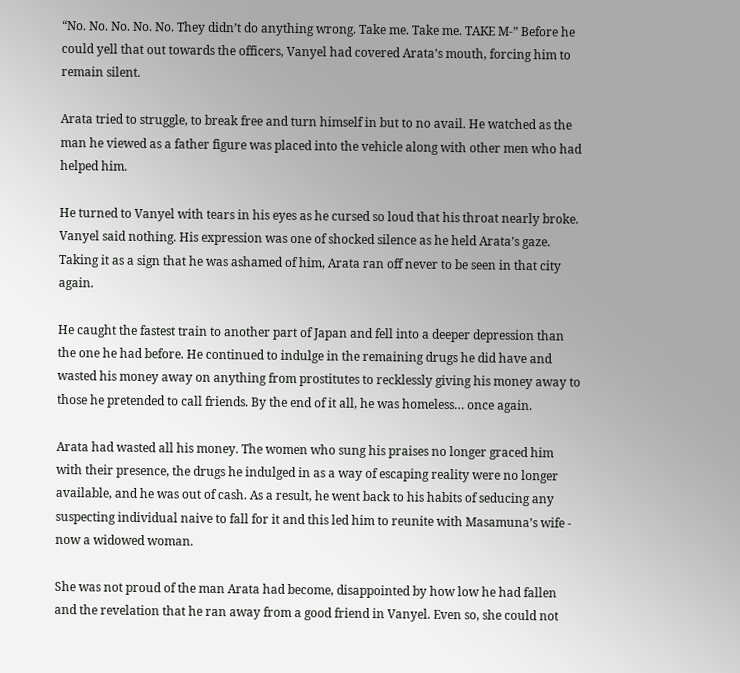“No. No. No. No. No. They didn’t do anything wrong. Take me. Take me. TAKE M-” Before he could yell that out towards the officers, Vanyel had covered Arata’s mouth, forcing him to remain silent.

Arata tried to struggle, to break free and turn himself in but to no avail. He watched as the man he viewed as a father figure was placed into the vehicle along with other men who had helped him.

He turned to Vanyel with tears in his eyes as he cursed so loud that his throat nearly broke. Vanyel said nothing. His expression was one of shocked silence as he held Arata’s gaze. Taking it as a sign that he was ashamed of him, Arata ran off never to be seen in that city again.

He caught the fastest train to another part of Japan and fell into a deeper depression than the one he had before. He continued to indulge in the remaining drugs he did have and wasted his money away on anything from prostitutes to recklessly giving his money away to those he pretended to call friends. By the end of it all, he was homeless… once again.

Arata had wasted all his money. The women who sung his praises no longer graced him with their presence, the drugs he indulged in as a way of escaping reality were no longer available, and he was out of cash. As a result, he went back to his habits of seducing any suspecting individual naive to fall for it and this led him to reunite with Masamuna’s wife - now a widowed woman.

She was not proud of the man Arata had become, disappointed by how low he had fallen and the revelation that he ran away from a good friend in Vanyel. Even so, she could not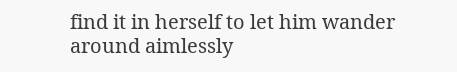find it in herself to let him wander around aimlessly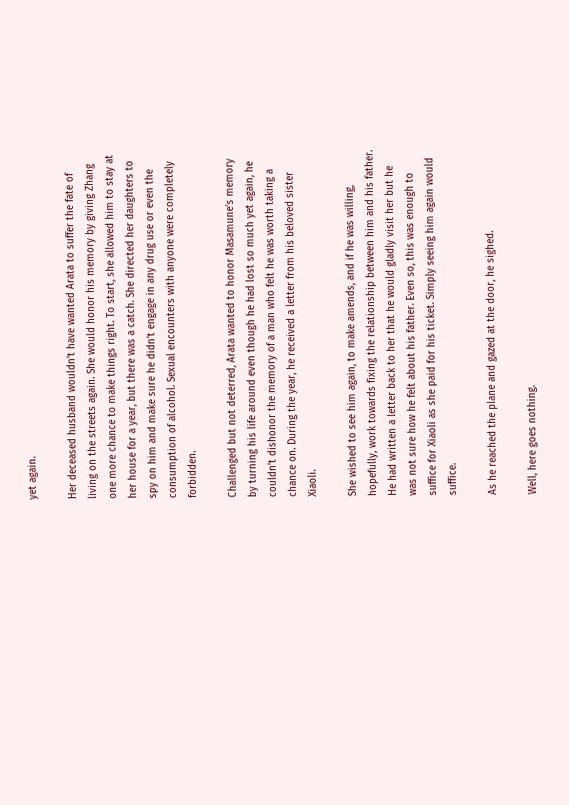yet again.

Her deceased husband wouldn’t have wanted Arata to suffer the fate of living on the streets again. She would honor his memory by giving Zhang one more chance to make things right. To start, she allowed him to stay at her house for a year, but there was a catch. She directed her daughters to spy on him and make sure he didn’t engage in any drug use or even the consumption of alcohol. Sexual encounters with anyone were completely forbidden.

Challenged but not deterred, Arata wanted to honor Masamune’s memory by turning his life around even though he had lost so much yet again, he couldn’t dishonor the memory of a man who felt he was worth taking a chance on. During the year, he received a letter from his beloved sister Xiaoli.

She wished to see him again, to make amends, and if he was willing, hopefully, work towards fixing the relationship between him and his father. He had written a letter back to her that he would gladly visit her but he was not sure how he felt about his father. Even so, this was enough to suffice for Xiaoli as she paid for his ticket. Simply seeing him again would suffice.

As he reached the plane and gazed at the door, he sighed.

Well, here goes nothing.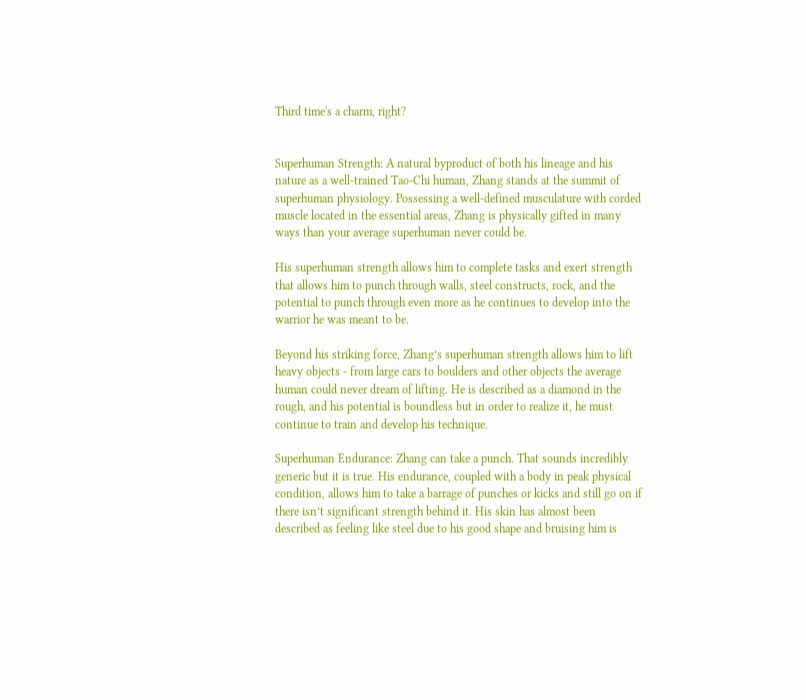Third time's a charm, right?


Superhuman Strength: A natural byproduct of both his lineage and his nature as a well-trained Tao-Chi human, Zhang stands at the summit of superhuman physiology. Possessing a well-defined musculature with corded muscle located in the essential areas, Zhang is physically gifted in many ways than your average superhuman never could be.

His superhuman strength allows him to complete tasks and exert strength that allows him to punch through walls, steel constructs, rock, and the potential to punch through even more as he continues to develop into the warrior he was meant to be.

Beyond his striking force, Zhang’s superhuman strength allows him to lift heavy objects - from large cars to boulders and other objects the average human could never dream of lifting. He is described as a diamond in the rough, and his potential is boundless but in order to realize it, he must continue to train and develop his technique.

Superhuman Endurance: Zhang can take a punch. That sounds incredibly generic but it is true. His endurance, coupled with a body in peak physical condition, allows him to take a barrage of punches or kicks and still go on if there isn’t significant strength behind it. His skin has almost been described as feeling like steel due to his good shape and bruising him is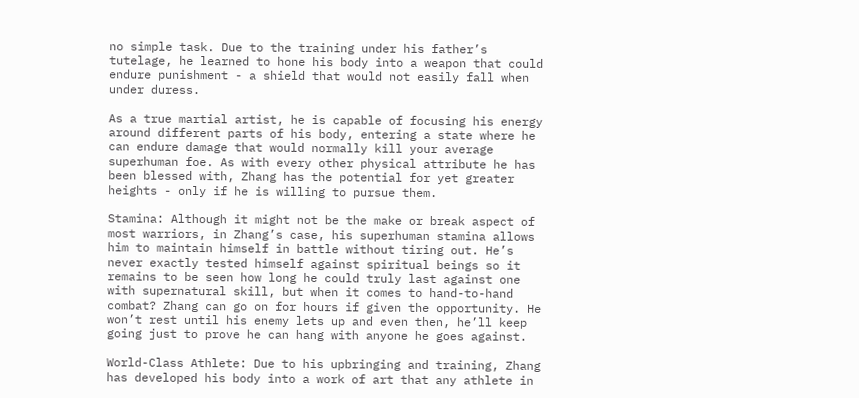no simple task. Due to the training under his father’s tutelage, he learned to hone his body into a weapon that could endure punishment - a shield that would not easily fall when under duress.

As a true martial artist, he is capable of focusing his energy around different parts of his body, entering a state where he can endure damage that would normally kill your average superhuman foe. As with every other physical attribute he has been blessed with, Zhang has the potential for yet greater heights - only if he is willing to pursue them.

Stamina: Although it might not be the make or break aspect of most warriors, in Zhang’s case, his superhuman stamina allows him to maintain himself in battle without tiring out. He’s never exactly tested himself against spiritual beings so it remains to be seen how long he could truly last against one with supernatural skill, but when it comes to hand-to-hand combat? Zhang can go on for hours if given the opportunity. He won’t rest until his enemy lets up and even then, he’ll keep going just to prove he can hang with anyone he goes against.

World-Class Athlete: Due to his upbringing and training, Zhang has developed his body into a work of art that any athlete in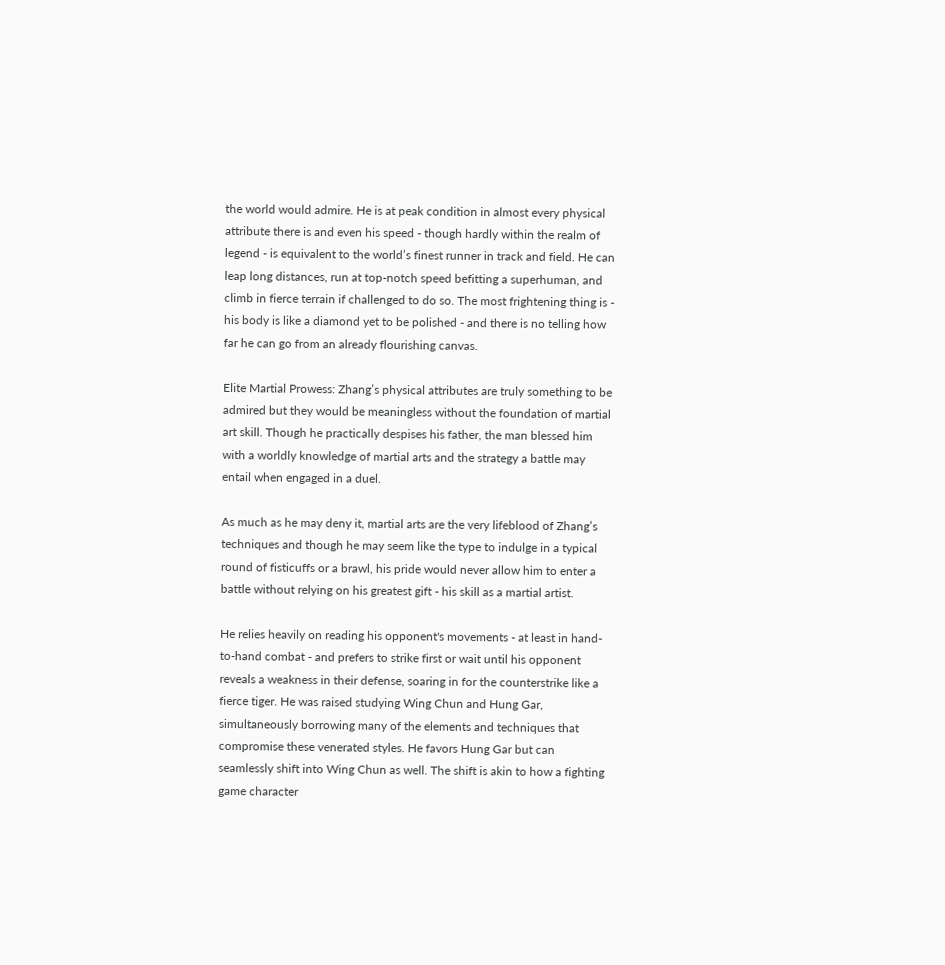the world would admire. He is at peak condition in almost every physical attribute there is and even his speed - though hardly within the realm of legend - is equivalent to the world’s finest runner in track and field. He can leap long distances, run at top-notch speed befitting a superhuman, and climb in fierce terrain if challenged to do so. The most frightening thing is - his body is like a diamond yet to be polished - and there is no telling how far he can go from an already flourishing canvas.

Elite Martial Prowess: Zhang’s physical attributes are truly something to be admired but they would be meaningless without the foundation of martial art skill. Though he practically despises his father, the man blessed him with a worldly knowledge of martial arts and the strategy a battle may entail when engaged in a duel.

As much as he may deny it, martial arts are the very lifeblood of Zhang’s techniques and though he may seem like the type to indulge in a typical round of fisticuffs or a brawl, his pride would never allow him to enter a battle without relying on his greatest gift - his skill as a martial artist.

He relies heavily on reading his opponent's movements - at least in hand-to-hand combat - and prefers to strike first or wait until his opponent reveals a weakness in their defense, soaring in for the counterstrike like a fierce tiger. He was raised studying Wing Chun and Hung Gar, simultaneously borrowing many of the elements and techniques that compromise these venerated styles. He favors Hung Gar but can seamlessly shift into Wing Chun as well. The shift is akin to how a fighting game character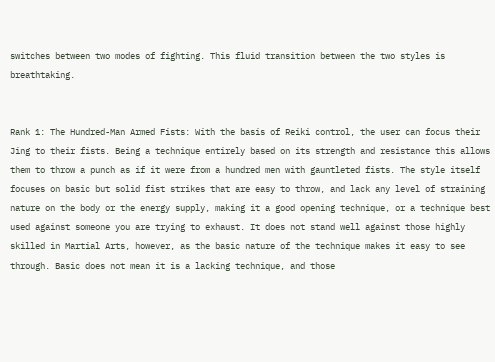switches between two modes of fighting. This fluid transition between the two styles is breathtaking.


Rank 1: The Hundred-Man Armed Fists: With the basis of Reiki control, the user can focus their Jing to their fists. Being a technique entirely based on its strength and resistance this allows them to throw a punch as if it were from a hundred men with gauntleted fists. The style itself focuses on basic but solid fist strikes that are easy to throw, and lack any level of straining nature on the body or the energy supply, making it a good opening technique, or a technique best used against someone you are trying to exhaust. It does not stand well against those highly skilled in Martial Arts, however, as the basic nature of the technique makes it easy to see through. Basic does not mean it is a lacking technique, and those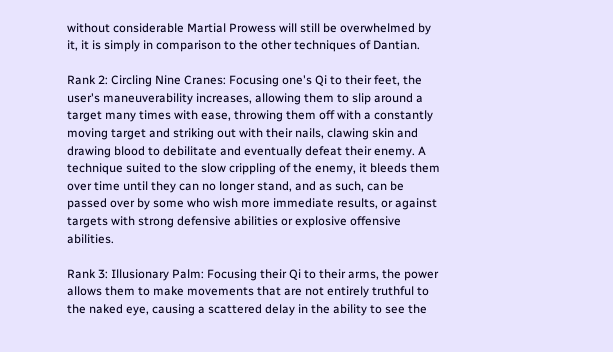without considerable Martial Prowess will still be overwhelmed by it, it is simply in comparison to the other techniques of Dantian.

Rank 2: Circling Nine Cranes: Focusing one's Qi to their feet, the user's maneuverability increases, allowing them to slip around a target many times with ease, throwing them off with a constantly moving target and striking out with their nails, clawing skin and drawing blood to debilitate and eventually defeat their enemy. A technique suited to the slow crippling of the enemy, it bleeds them over time until they can no longer stand, and as such, can be passed over by some who wish more immediate results, or against targets with strong defensive abilities or explosive offensive abilities.

Rank 3: Illusionary Palm: Focusing their Qi to their arms, the power allows them to make movements that are not entirely truthful to the naked eye, causing a scattered delay in the ability to see the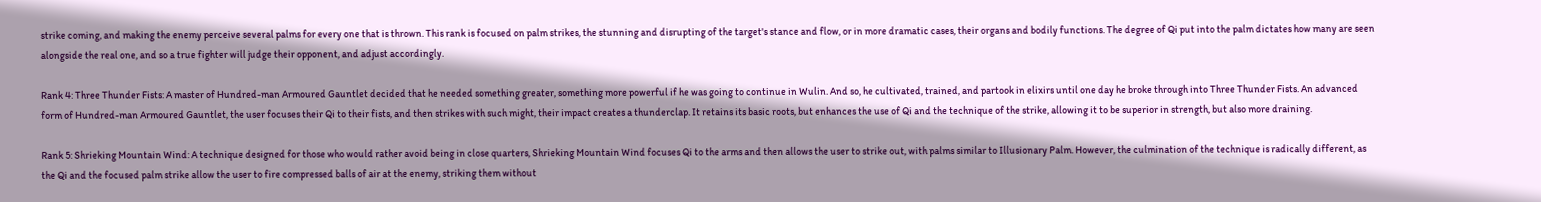strike coming, and making the enemy perceive several palms for every one that is thrown. This rank is focused on palm strikes, the stunning and disrupting of the target's stance and flow, or in more dramatic cases, their organs and bodily functions. The degree of Qi put into the palm dictates how many are seen alongside the real one, and so a true fighter will judge their opponent, and adjust accordingly.

Rank 4: Three Thunder Fists: A master of Hundred-man Armoured Gauntlet decided that he needed something greater, something more powerful if he was going to continue in Wulin. And so, he cultivated, trained, and partook in elixirs until one day he broke through into Three Thunder Fists. An advanced form of Hundred-man Armoured Gauntlet, the user focuses their Qi to their fists, and then strikes with such might, their impact creates a thunderclap. It retains its basic roots, but enhances the use of Qi and the technique of the strike, allowing it to be superior in strength, but also more draining.

Rank 5: Shrieking Mountain Wind: A technique designed for those who would rather avoid being in close quarters, Shrieking Mountain Wind focuses Qi to the arms and then allows the user to strike out, with palms similar to Illusionary Palm. However, the culmination of the technique is radically different, as the Qi and the focused palm strike allow the user to fire compressed balls of air at the enemy, striking them without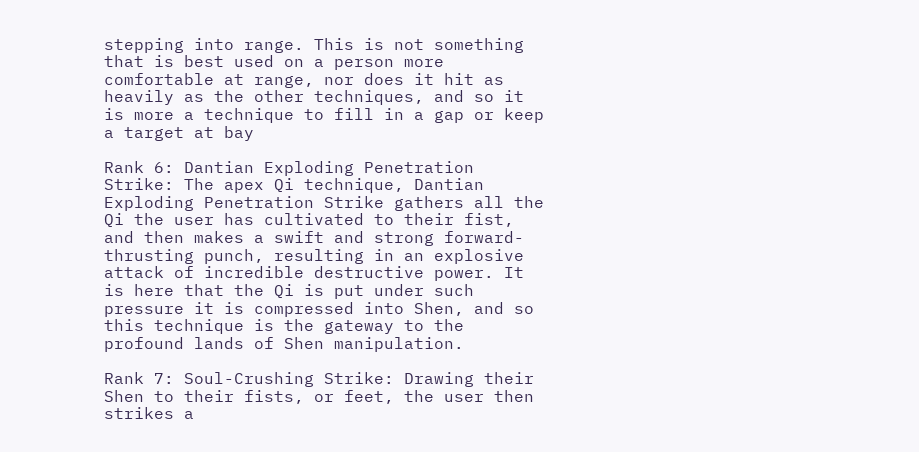stepping into range. This is not something that is best used on a person more comfortable at range, nor does it hit as heavily as the other techniques, and so it is more a technique to fill in a gap or keep a target at bay

Rank 6: Dantian Exploding Penetration Strike: The apex Qi technique, Dantian Exploding Penetration Strike gathers all the Qi the user has cultivated to their fist, and then makes a swift and strong forward-thrusting punch, resulting in an explosive attack of incredible destructive power. It is here that the Qi is put under such pressure it is compressed into Shen, and so this technique is the gateway to the profound lands of Shen manipulation.

Rank 7: Soul-Crushing Strike: Drawing their Shen to their fists, or feet, the user then strikes a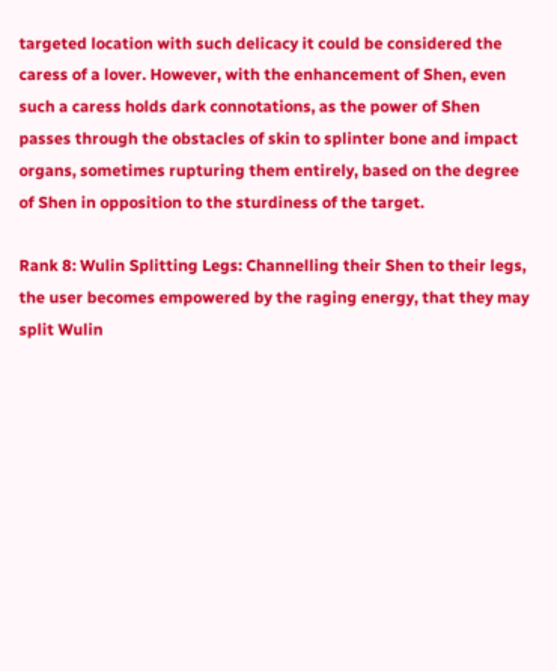targeted location with such delicacy it could be considered the caress of a lover. However, with the enhancement of Shen, even such a caress holds dark connotations, as the power of Shen passes through the obstacles of skin to splinter bone and impact organs, sometimes rupturing them entirely, based on the degree of Shen in opposition to the sturdiness of the target.

Rank 8: Wulin Splitting Legs: Channelling their Shen to their legs, the user becomes empowered by the raging energy, that they may split Wulin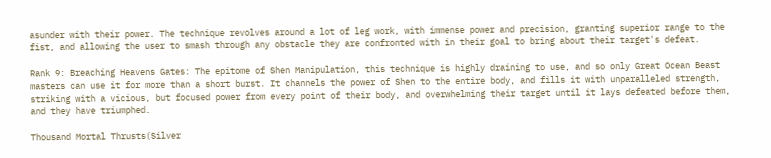asunder with their power. The technique revolves around a lot of leg work, with immense power and precision, granting superior range to the fist, and allowing the user to smash through any obstacle they are confronted with in their goal to bring about their target's defeat.

Rank 9: Breaching Heavens Gates: The epitome of Shen Manipulation, this technique is highly draining to use, and so only Great Ocean Beast masters can use it for more than a short burst. It channels the power of Shen to the entire body, and fills it with unparalleled strength, striking with a vicious, but focused power from every point of their body, and overwhelming their target until it lays defeated before them, and they have triumphed.

Thousand Mortal Thrusts(Silver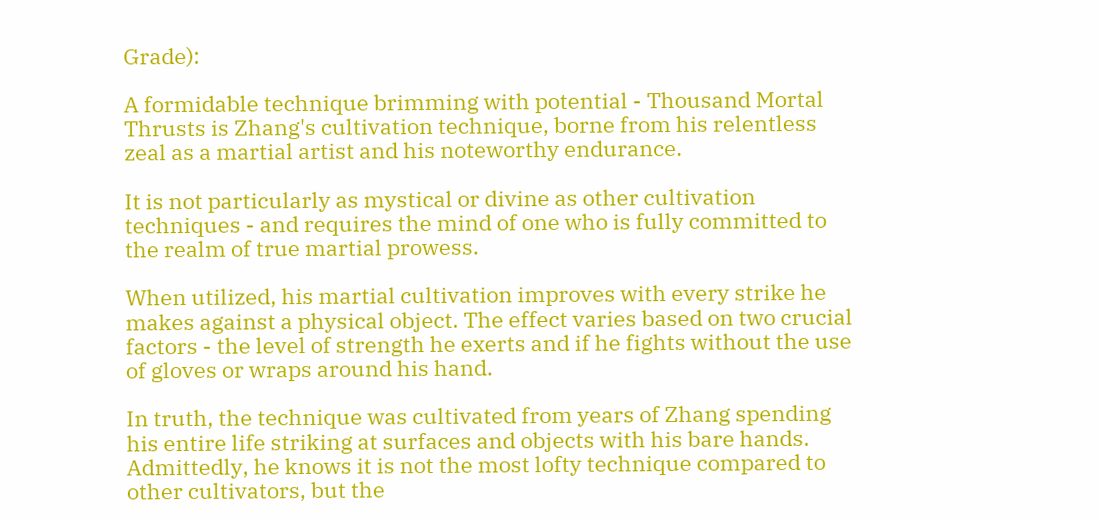Grade):

A formidable technique brimming with potential - Thousand Mortal Thrusts is Zhang's cultivation technique, borne from his relentless zeal as a martial artist and his noteworthy endurance.

It is not particularly as mystical or divine as other cultivation techniques - and requires the mind of one who is fully committed to the realm of true martial prowess.

When utilized, his martial cultivation improves with every strike he makes against a physical object. The effect varies based on two crucial factors - the level of strength he exerts and if he fights without the use of gloves or wraps around his hand.

In truth, the technique was cultivated from years of Zhang spending his entire life striking at surfaces and objects with his bare hands. Admittedly, he knows it is not the most lofty technique compared to other cultivators, but the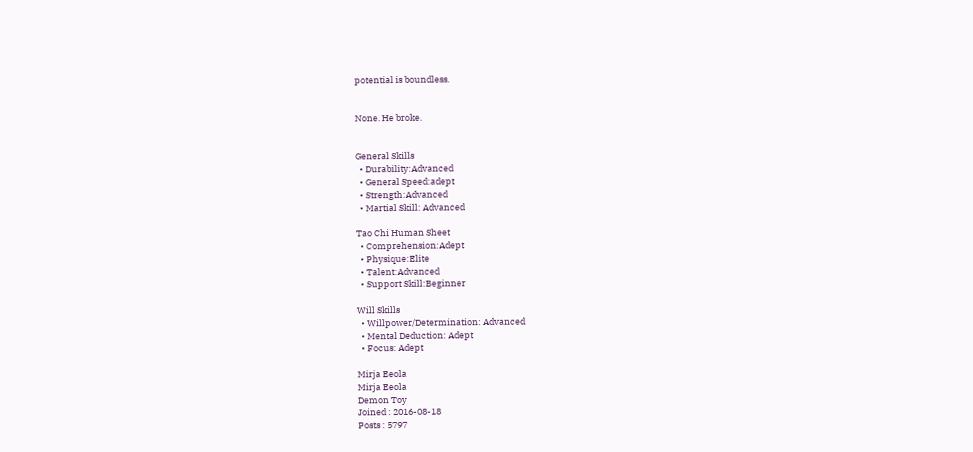potential is boundless.


None. He broke.


General Skills
  • Durability:Advanced
  • General Speed:adept
  • Strength:Advanced
  • Martial Skill: Advanced

Tao Chi Human Sheet
  • Comprehension:Adept
  • Physique:Elite
  • Talent:Advanced
  • Support Skill:Beginner

Will Skills
  • Willpower/Determination: Advanced
  • Mental Deduction: Adept
  • Focus: Adept

Mirja Eeola
Mirja Eeola
Demon Toy
Joined : 2016-08-18
Posts : 5797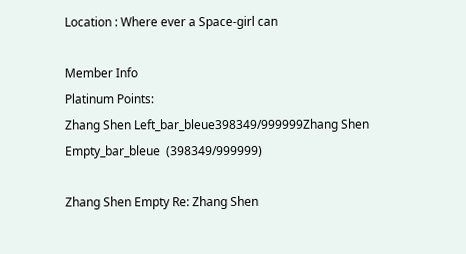Location : Where ever a Space-girl can

Member Info
Platinum Points:
Zhang Shen Left_bar_bleue398349/999999Zhang Shen Empty_bar_bleue  (398349/999999)

Zhang Shen Empty Re: Zhang Shen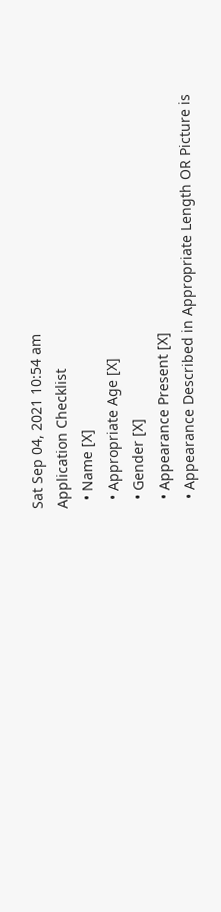Sat Sep 04, 2021 10:54 am
Application Checklist
  • Name [X]
  • Appropriate Age [X]
  • Gender [X]
  • Appearance Present [X]
  • Appearance Described in Appropriate Length OR Picture is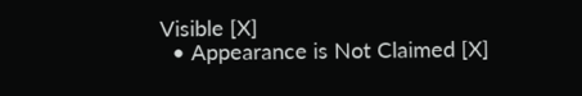Visible [X]
  • Appearance is Not Claimed [X]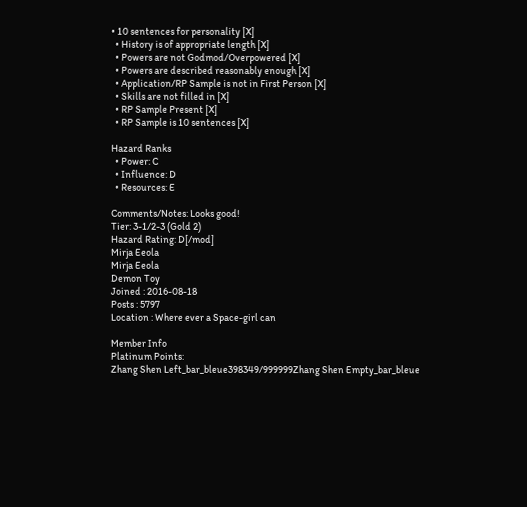• 10 sentences for personality [X]
  • History is of appropriate length [X]
  • Powers are not Godmod/Overpowered [X]
  • Powers are described reasonably enough [X]
  • Application/RP Sample is not in First Person [X]
  • Skills are not filled in [X]
  • RP Sample Present [X]
  • RP Sample is 10 sentences [X]

Hazard Ranks
  • Power: C
  • Influence: D
  • Resources: E

Comments/Notes: Looks good!
Tier: 3-1/2-3 (Gold 2)
Hazard Rating: D[/mod]
Mirja Eeola
Mirja Eeola
Demon Toy
Joined : 2016-08-18
Posts : 5797
Location : Where ever a Space-girl can

Member Info
Platinum Points:
Zhang Shen Left_bar_bleue398349/999999Zhang Shen Empty_bar_bleue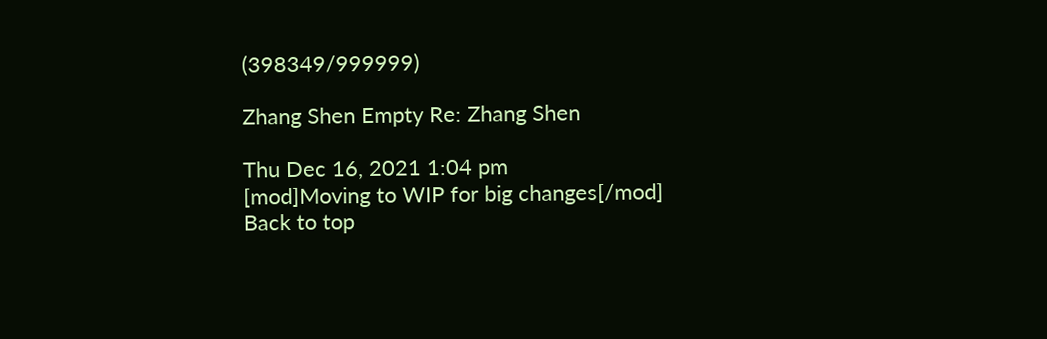(398349/999999)

Zhang Shen Empty Re: Zhang Shen

Thu Dec 16, 2021 1:04 pm
[mod]Moving to WIP for big changes[/mod]
Back to top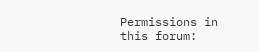Permissions in this forum: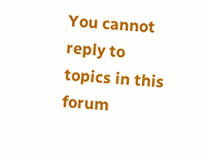You cannot reply to topics in this forum